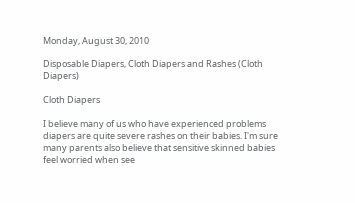Monday, August 30, 2010

Disposable Diapers, Cloth Diapers and Rashes (Cloth Diapers)

Cloth Diapers

I believe many of us who have experienced problems diapers are quite severe rashes on their babies. I'm sure many parents also believe that sensitive skinned babies feel worried when see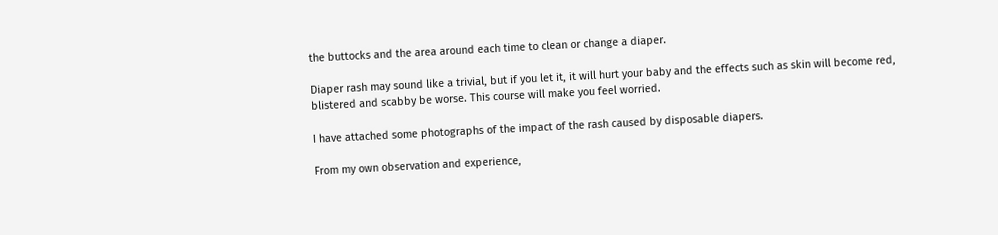the buttocks and the area around each time to clean or change a diaper.

Diaper rash may sound like a trivial, but if you let it, it will hurt your baby and the effects such as skin will become red, blistered and scabby be worse. This course will make you feel worried.

I have attached some photographs of the impact of the rash caused by disposable diapers.

From my own observation and experience,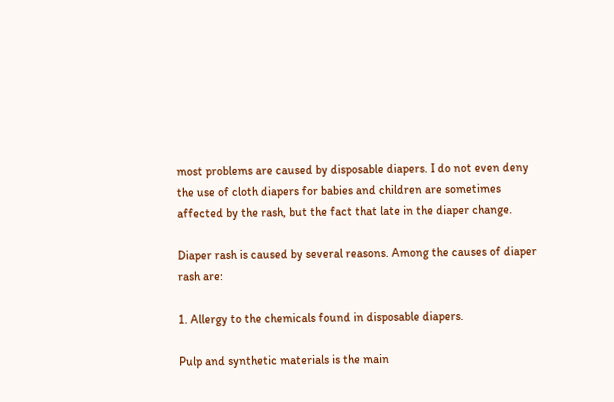most problems are caused by disposable diapers. I do not even deny the use of cloth diapers for babies and children are sometimes affected by the rash, but the fact that late in the diaper change.

Diaper rash is caused by several reasons. Among the causes of diaper rash are:

1. Allergy to the chemicals found in disposable diapers.

Pulp and synthetic materials is the main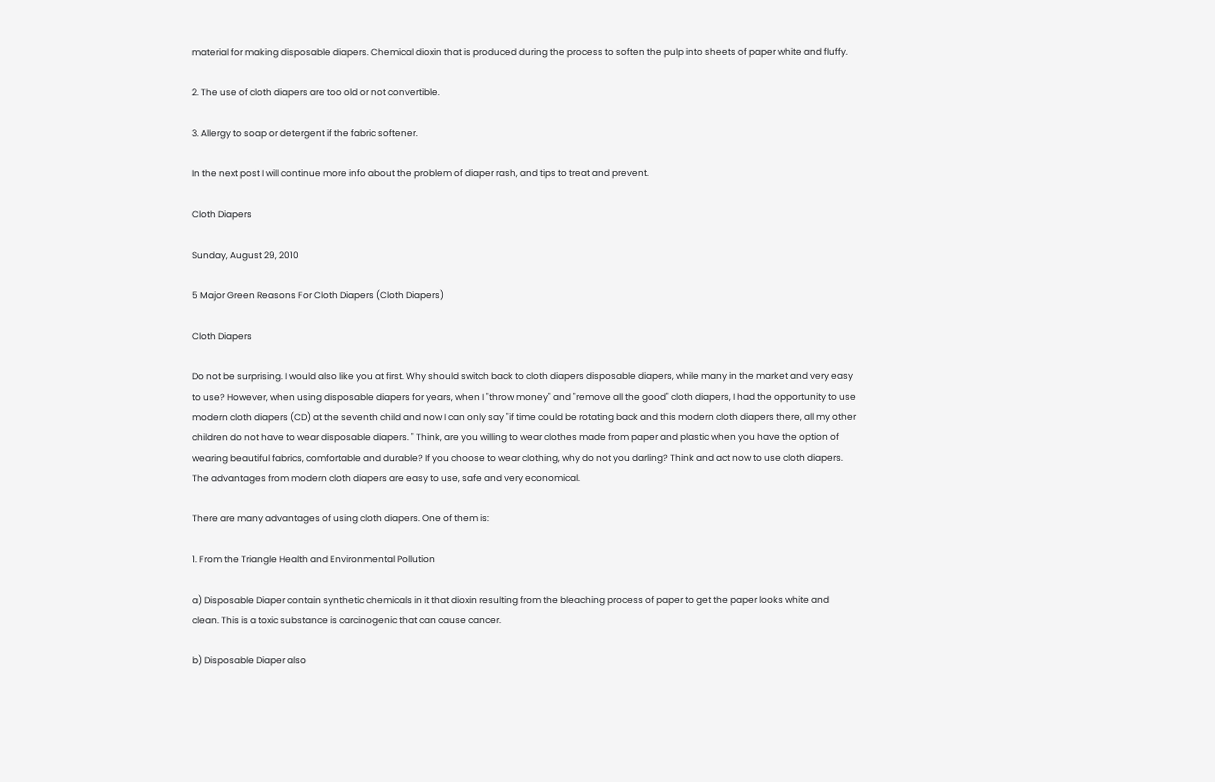material for making disposable diapers. Chemical dioxin that is produced during the process to soften the pulp into sheets of paper white and fluffy.

2. The use of cloth diapers are too old or not convertible.

3. Allergy to soap or detergent if the fabric softener.

In the next post I will continue more info about the problem of diaper rash, and tips to treat and prevent.

Cloth Diapers

Sunday, August 29, 2010

5 Major Green Reasons For Cloth Diapers (Cloth Diapers)

Cloth Diapers

Do not be surprising. I would also like you at first. Why should switch back to cloth diapers disposable diapers, while many in the market and very easy to use? However, when using disposable diapers for years, when I "throw money" and "remove all the good" cloth diapers, I had the opportunity to use modern cloth diapers (CD) at the seventh child and now I can only say "if time could be rotating back and this modern cloth diapers there, all my other children do not have to wear disposable diapers. " Think, are you willing to wear clothes made from paper and plastic when you have the option of wearing beautiful fabrics, comfortable and durable? If you choose to wear clothing, why do not you darling? Think and act now to use cloth diapers. The advantages from modern cloth diapers are easy to use, safe and very economical.

There are many advantages of using cloth diapers. One of them is:

1. From the Triangle Health and Environmental Pollution

a) Disposable Diaper contain synthetic chemicals in it that dioxin resulting from the bleaching process of paper to get the paper looks white and clean. This is a toxic substance is carcinogenic that can cause cancer.

b) Disposable Diaper also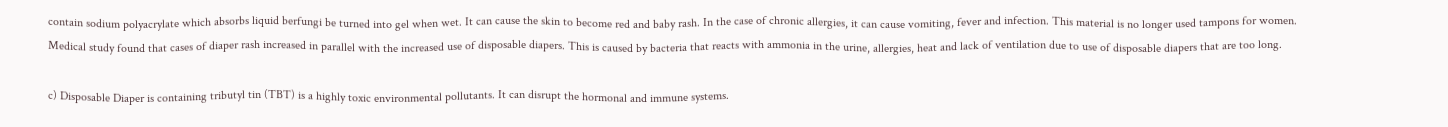contain sodium polyacrylate which absorbs liquid berfungi be turned into gel when wet. It can cause the skin to become red and baby rash. In the case of chronic allergies, it can cause vomiting, fever and infection. This material is no longer used tampons for women. Medical study found that cases of diaper rash increased in parallel with the increased use of disposable diapers. This is caused by bacteria that reacts with ammonia in the urine, allergies, heat and lack of ventilation due to use of disposable diapers that are too long.

c) Disposable Diaper is containing tributyl tin (TBT) is a highly toxic environmental pollutants. It can disrupt the hormonal and immune systems.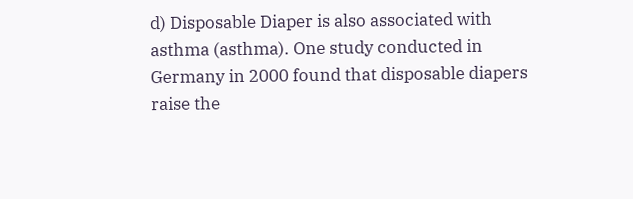d) Disposable Diaper is also associated with asthma (asthma). One study conducted in Germany in 2000 found that disposable diapers raise the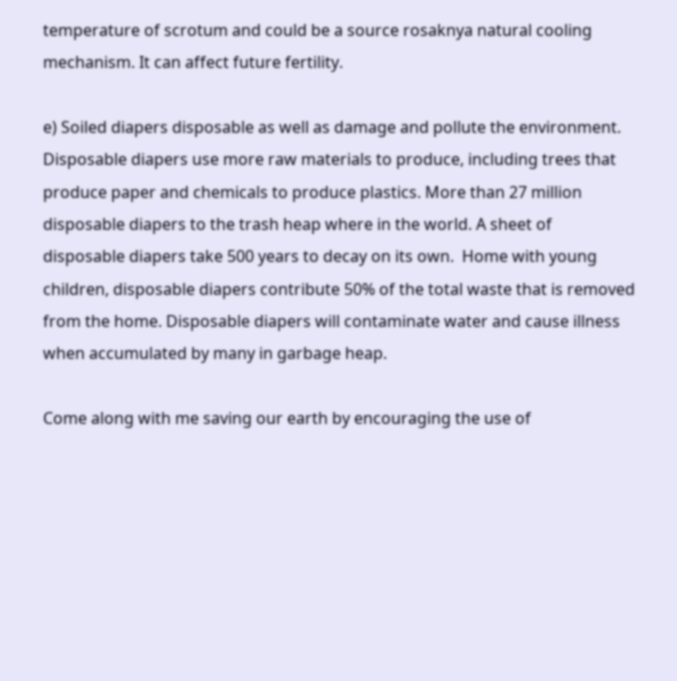temperature of scrotum and could be a source rosaknya natural cooling mechanism. It can affect future fertility.

e) Soiled diapers disposable as well as damage and pollute the environment. Disposable diapers use more raw materials to produce, including trees that produce paper and chemicals to produce plastics. More than 27 million disposable diapers to the trash heap where in the world. A sheet of disposable diapers take 500 years to decay on its own.  Home with young children, disposable diapers contribute 50% of the total waste that is removed from the home. Disposable diapers will contaminate water and cause illness when accumulated by many in garbage heap.

Come along with me saving our earth by encouraging the use of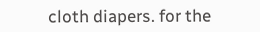cloth diapers. for the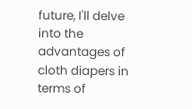future, I'll delve into the advantages of cloth diapers in terms of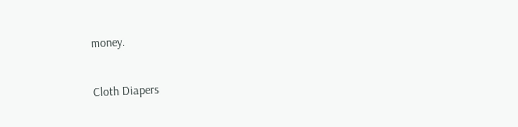money.

Cloth Diapers